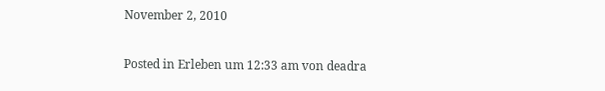November 2, 2010

Posted in Erleben um 12:33 am von deadra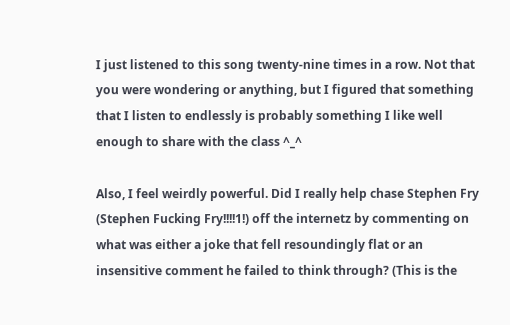I just listened to this song twenty-nine times in a row. Not that you were wondering or anything, but I figured that something that I listen to endlessly is probably something I like well enough to share with the class ^_^

Also, I feel weirdly powerful. Did I really help chase Stephen Fry (Stephen Fucking Fry!!!!1!) off the internetz by commenting on what was either a joke that fell resoundingly flat or an insensitive comment he failed to think through? (This is the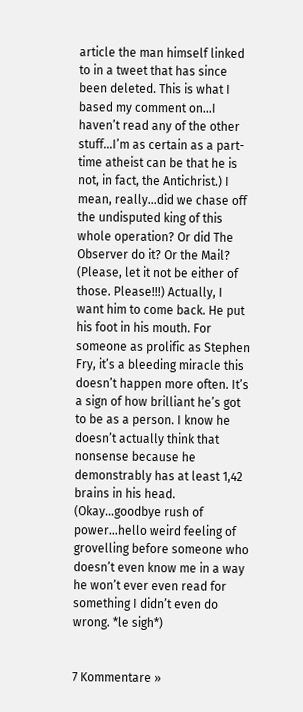article the man himself linked to in a tweet that has since been deleted. This is what I based my comment on…I haven’t read any of the other stuff…I’m as certain as a part-time atheist can be that he is not, in fact, the Antichrist.) I mean, really…did we chase off the undisputed king of this whole operation? Or did The Observer do it? Or the Mail? (Please, let it not be either of those. Please!!!) Actually, I want him to come back. He put his foot in his mouth. For someone as prolific as Stephen Fry, it’s a bleeding miracle this doesn’t happen more often. It’s a sign of how brilliant he’s got to be as a person. I know he doesn’t actually think that  nonsense because he demonstrably has at least 1,42 brains in his head. (Okay…goodbye rush of power…hello weird feeling of grovelling before someone who doesn’t even know me in a way he won’t ever even read for something I didn’t even do wrong. *le sigh*)


7 Kommentare »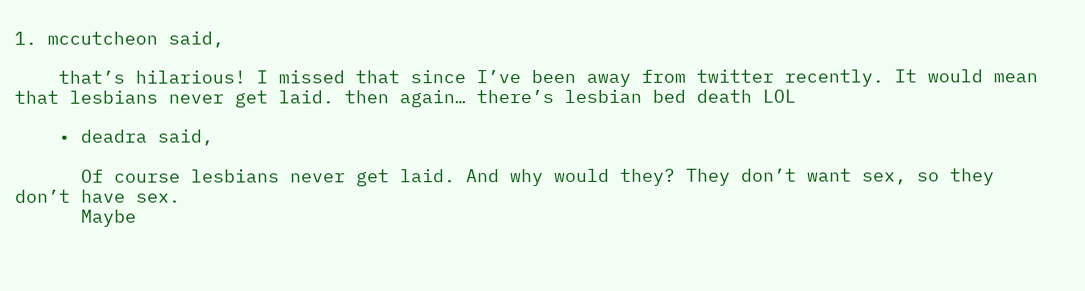1. mccutcheon said,

    that’s hilarious! I missed that since I’ve been away from twitter recently. It would mean that lesbians never get laid. then again… there’s lesbian bed death LOL

    • deadra said,

      Of course lesbians never get laid. And why would they? They don’t want sex, so they don’t have sex.
      Maybe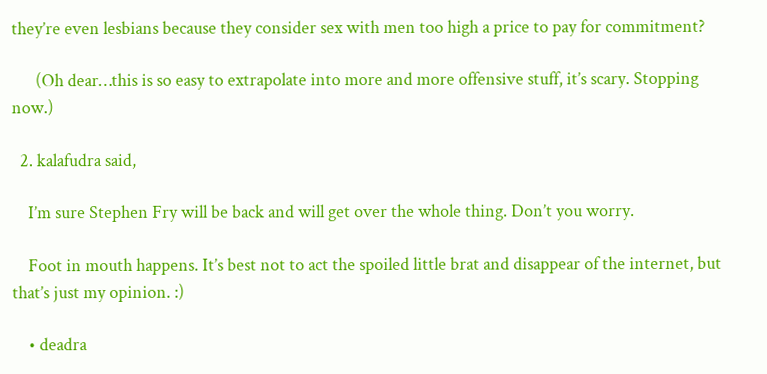they’re even lesbians because they consider sex with men too high a price to pay for commitment?

      (Oh dear…this is so easy to extrapolate into more and more offensive stuff, it’s scary. Stopping now.)

  2. kalafudra said,

    I’m sure Stephen Fry will be back and will get over the whole thing. Don’t you worry.

    Foot in mouth happens. It’s best not to act the spoiled little brat and disappear of the internet, but that’s just my opinion. :)

    • deadra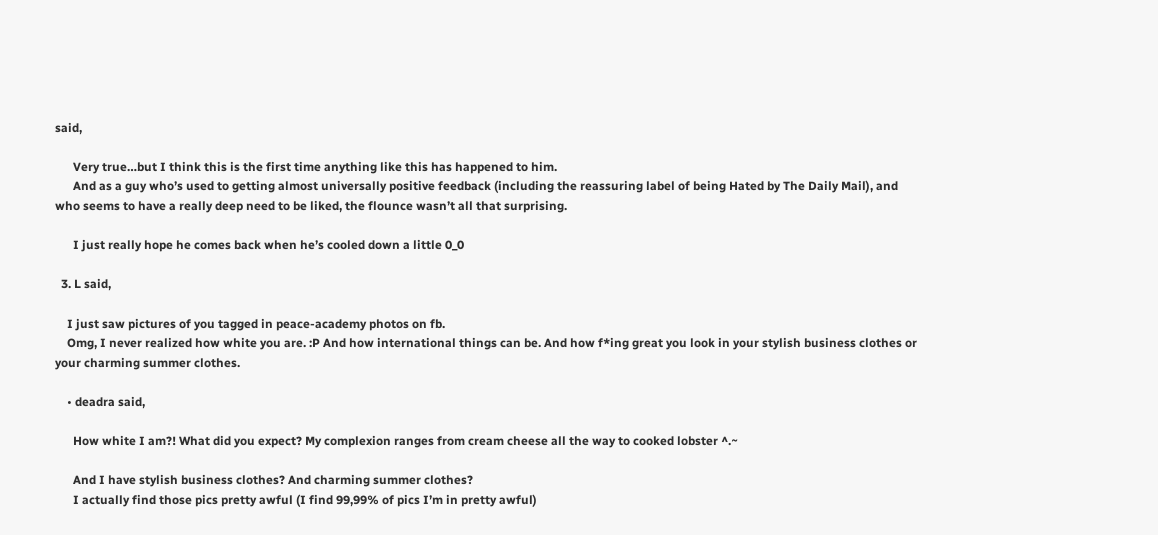said,

      Very true…but I think this is the first time anything like this has happened to him.
      And as a guy who’s used to getting almost universally positive feedback (including the reassuring label of being Hated by The Daily Mail), and who seems to have a really deep need to be liked, the flounce wasn’t all that surprising.

      I just really hope he comes back when he’s cooled down a little 0_0

  3. L said,

    I just saw pictures of you tagged in peace-academy photos on fb.
    Omg, I never realized how white you are. :P And how international things can be. And how f*ing great you look in your stylish business clothes or your charming summer clothes.

    • deadra said,

      How white I am?! What did you expect? My complexion ranges from cream cheese all the way to cooked lobster ^.~

      And I have stylish business clothes? And charming summer clothes?
      I actually find those pics pretty awful (I find 99,99% of pics I’m in pretty awful)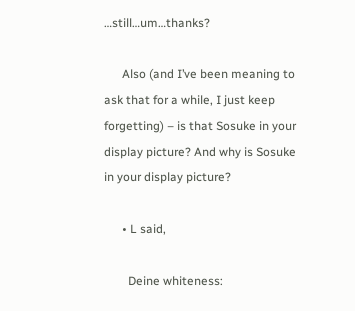…still…um…thanks?

      Also (and I’ve been meaning to ask that for a while, I just keep forgetting) – is that Sosuke in your display picture? And why is Sosuke in your display picture?

      • L said,

        Deine whiteness: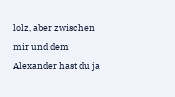lolz, aber zwischen mir und dem Alexander hast du ja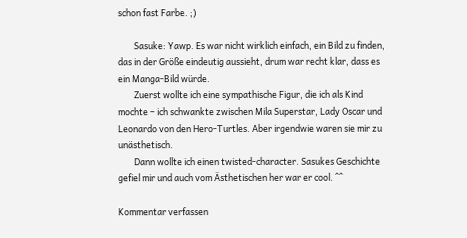schon fast Farbe. ;)

        Sasuke: Yawp. Es war nicht wirklich einfach, ein Bild zu finden, das in der Größe eindeutig aussieht, drum war recht klar, dass es ein Manga-Bild würde.
        Zuerst wollte ich eine sympathische Figur, die ich als Kind mochte – ich schwankte zwischen Mila Superstar, Lady Oscar und Leonardo von den Hero-Turtles. Aber irgendwie waren sie mir zu unästhetisch.
        Dann wollte ich einen twisted-character. Sasukes Geschichte gefiel mir und auch vom Ästhetischen her war er cool. ^^

Kommentar verfassen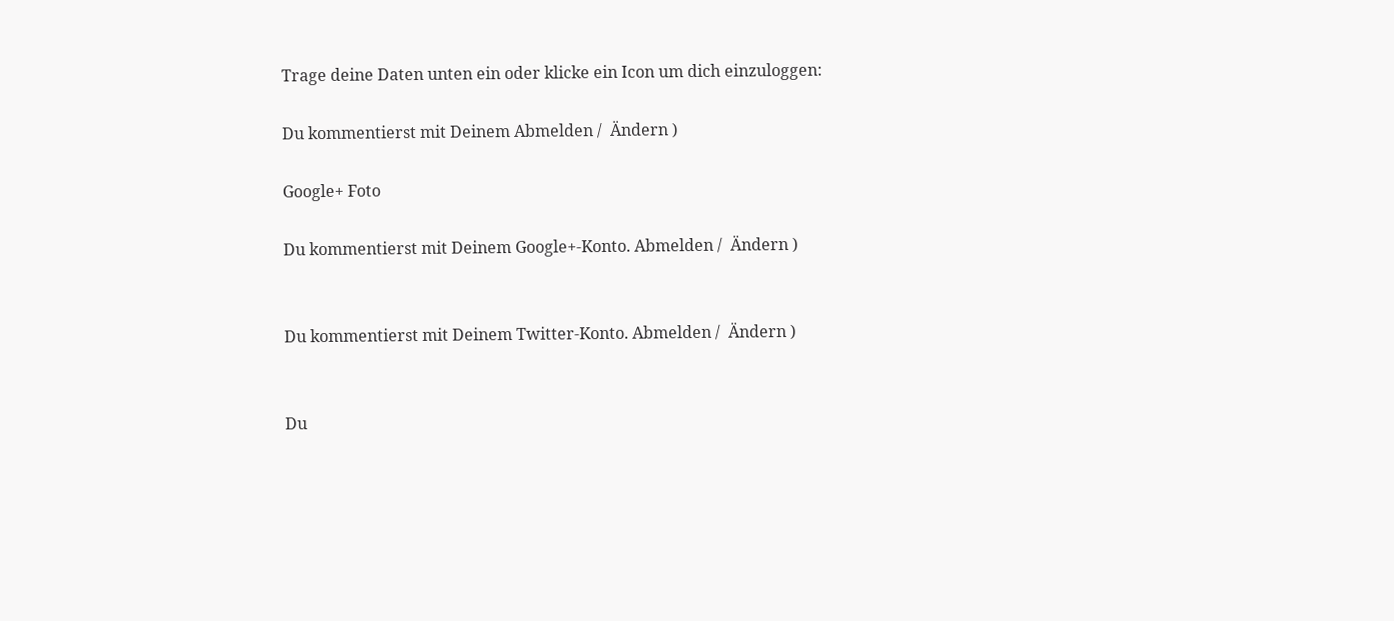Trage deine Daten unten ein oder klicke ein Icon um dich einzuloggen:

Du kommentierst mit Deinem Abmelden /  Ändern )

Google+ Foto

Du kommentierst mit Deinem Google+-Konto. Abmelden /  Ändern )


Du kommentierst mit Deinem Twitter-Konto. Abmelden /  Ändern )


Du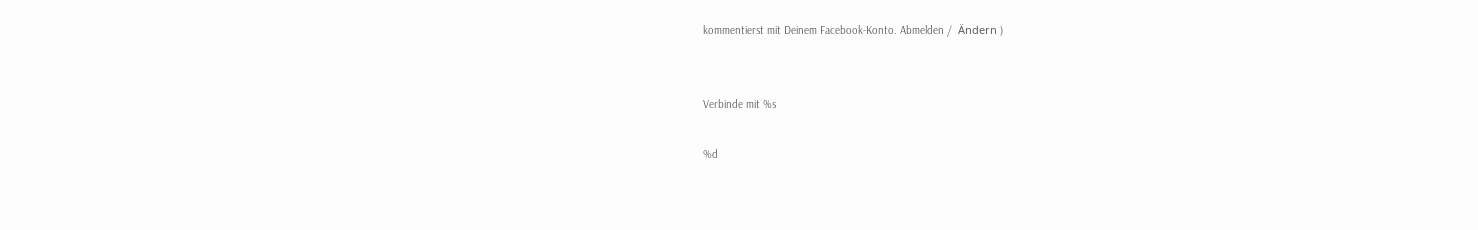kommentierst mit Deinem Facebook-Konto. Abmelden /  Ändern )


Verbinde mit %s

%d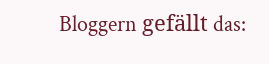Bloggern gefällt das: